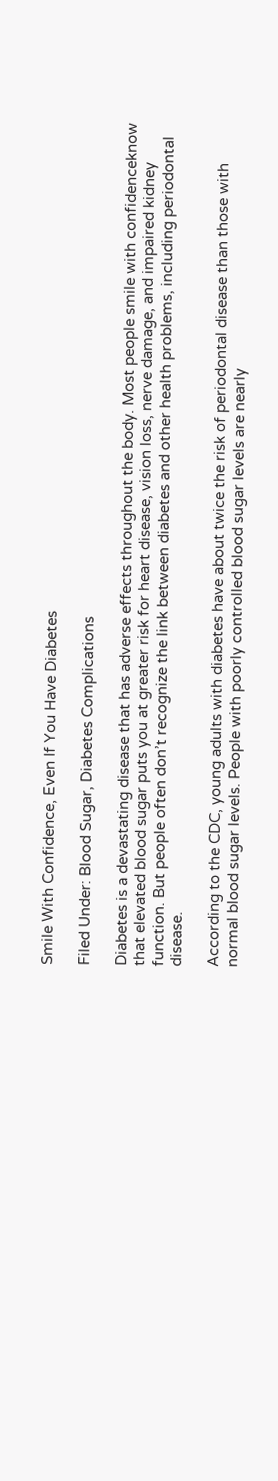Smile With Confidence, Even If You Have Diabetes

Filed Under: Blood Sugar, Diabetes Complications

Diabetes is a devastating disease that has adverse effects throughout the body. Most people smile with confidenceknow that elevated blood sugar puts you at greater risk for heart disease, vision loss, nerve damage, and impaired kidney function. But people often don’t recognize the link between diabetes and other health problems, including periodontal disease.

According to the CDC, young adults with diabetes have about twice the risk of periodontal disease than those with normal blood sugar levels. People with poorly controlled blood sugar levels are nearly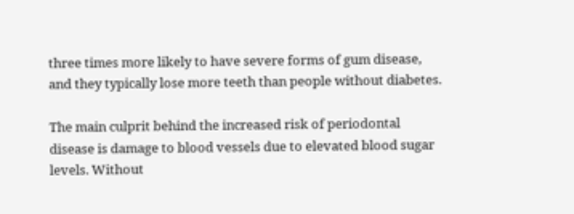three times more likely to have severe forms of gum disease, and they typically lose more teeth than people without diabetes.

The main culprit behind the increased risk of periodontal disease is damage to blood vessels due to elevated blood sugar levels. Without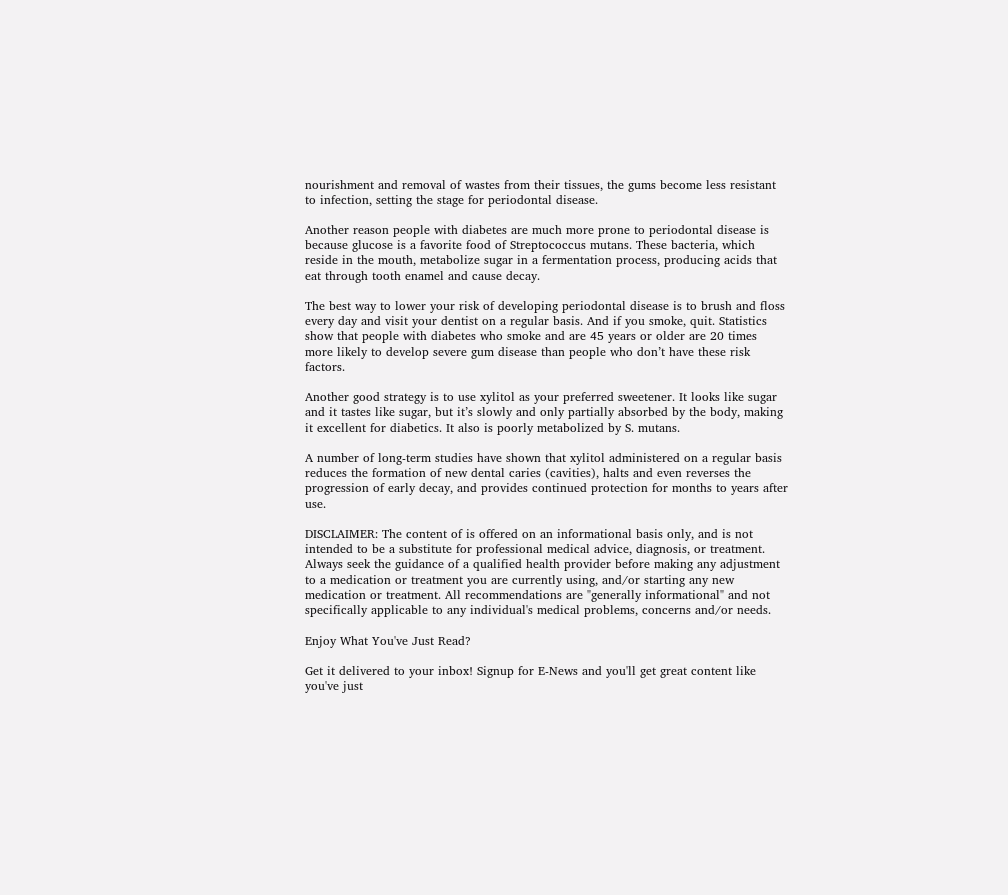nourishment and removal of wastes from their tissues, the gums become less resistant to infection, setting the stage for periodontal disease.

Another reason people with diabetes are much more prone to periodontal disease is because glucose is a favorite food of Streptococcus mutans. These bacteria, which reside in the mouth, metabolize sugar in a fermentation process, producing acids that eat through tooth enamel and cause decay.

The best way to lower your risk of developing periodontal disease is to brush and floss every day and visit your dentist on a regular basis. And if you smoke, quit. Statistics show that people with diabetes who smoke and are 45 years or older are 20 times more likely to develop severe gum disease than people who don’t have these risk factors.

Another good strategy is to use xylitol as your preferred sweetener. It looks like sugar and it tastes like sugar, but it’s slowly and only partially absorbed by the body, making it excellent for diabetics. It also is poorly metabolized by S. mutans.

A number of long-term studies have shown that xylitol administered on a regular basis reduces the formation of new dental caries (cavities), halts and even reverses the progression of early decay, and provides continued protection for months to years after use.

DISCLAIMER: The content of is offered on an informational basis only, and is not intended to be a substitute for professional medical advice, diagnosis, or treatment. Always seek the guidance of a qualified health provider before making any adjustment to a medication or treatment you are currently using, and/or starting any new medication or treatment. All recommendations are "generally informational" and not specifically applicable to any individual's medical problems, concerns and/or needs.

Enjoy What You've Just Read?

Get it delivered to your inbox! Signup for E-News and you'll get great content like you've just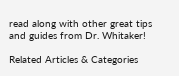read along with other great tips and guides from Dr. Whitaker!

Related Articles & Categories